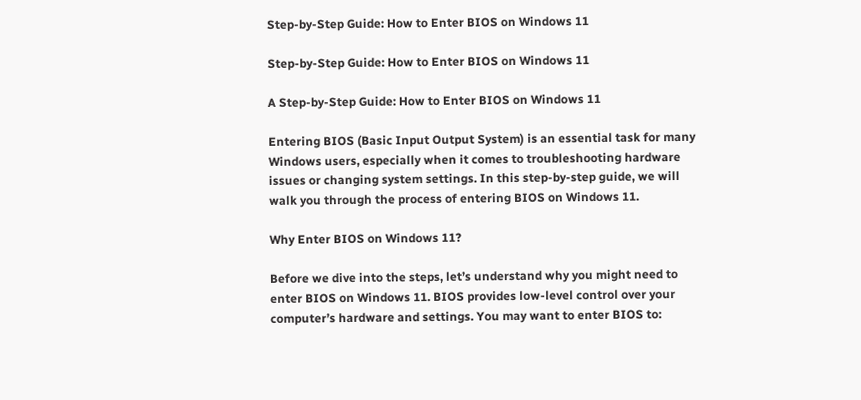Step-by-Step Guide: How to Enter BIOS on Windows 11

Step-by-Step Guide: How to Enter BIOS on Windows 11

A Step-by-Step Guide: How to Enter BIOS on Windows 11

Entering BIOS (Basic Input Output System) is an essential task for many Windows users, especially when it comes to troubleshooting hardware issues or changing system settings. In this step-by-step guide, we will walk you through the process of entering BIOS on Windows 11.

Why Enter BIOS on Windows 11?

Before we dive into the steps, let’s understand why you might need to enter BIOS on Windows 11. BIOS provides low-level control over your computer’s hardware and settings. You may want to enter BIOS to: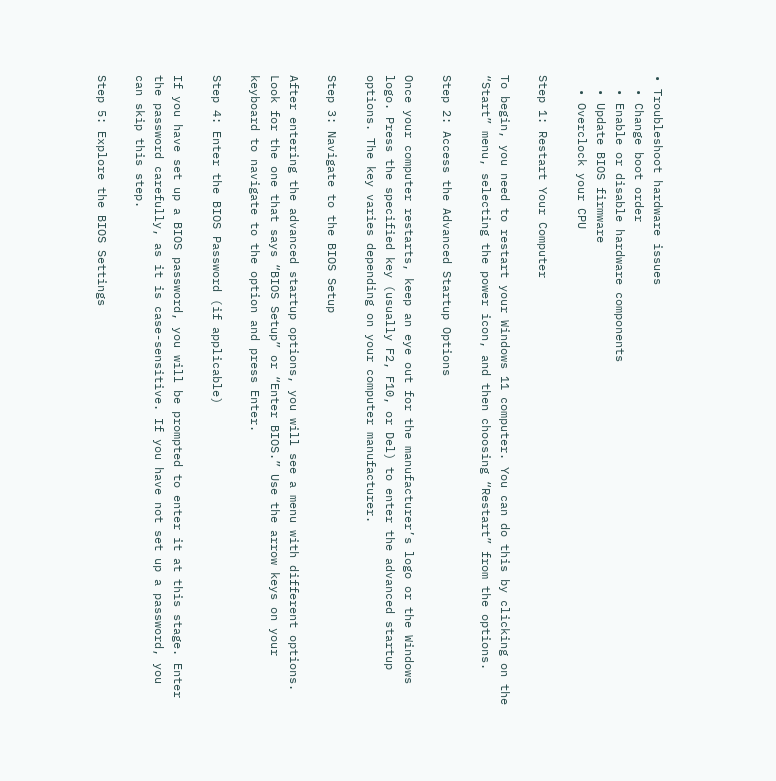• Troubleshoot hardware issues
  • Change boot order
  • Enable or disable hardware components
  • Update BIOS firmware
  • Overclock your CPU

Step 1: Restart Your Computer

To begin, you need to restart your Windows 11 computer. You can do this by clicking on the “Start” menu, selecting the power icon, and then choosing “Restart” from the options.

Step 2: Access the Advanced Startup Options

Once your computer restarts, keep an eye out for the manufacturer’s logo or the Windows logo. Press the specified key (usually F2, F10, or Del) to enter the advanced startup options. The key varies depending on your computer manufacturer.

Step 3: Navigate to the BIOS Setup

After entering the advanced startup options, you will see a menu with different options. Look for the one that says “BIOS Setup” or “Enter BIOS.” Use the arrow keys on your keyboard to navigate to the option and press Enter.

Step 4: Enter the BIOS Password (if applicable)

If you have set up a BIOS password, you will be prompted to enter it at this stage. Enter the password carefully, as it is case-sensitive. If you have not set up a password, you can skip this step.

Step 5: Explore the BIOS Settings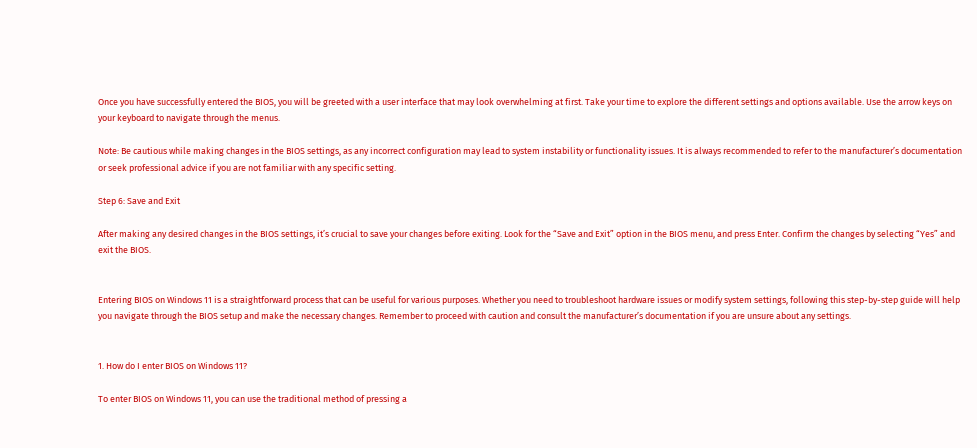Once you have successfully entered the BIOS, you will be greeted with a user interface that may look overwhelming at first. Take your time to explore the different settings and options available. Use the arrow keys on your keyboard to navigate through the menus.

Note: Be cautious while making changes in the BIOS settings, as any incorrect configuration may lead to system instability or functionality issues. It is always recommended to refer to the manufacturer’s documentation or seek professional advice if you are not familiar with any specific setting.

Step 6: Save and Exit

After making any desired changes in the BIOS settings, it’s crucial to save your changes before exiting. Look for the “Save and Exit” option in the BIOS menu, and press Enter. Confirm the changes by selecting “Yes” and exit the BIOS.


Entering BIOS on Windows 11 is a straightforward process that can be useful for various purposes. Whether you need to troubleshoot hardware issues or modify system settings, following this step-by-step guide will help you navigate through the BIOS setup and make the necessary changes. Remember to proceed with caution and consult the manufacturer’s documentation if you are unsure about any settings.


1. How do I enter BIOS on Windows 11?

To enter BIOS on Windows 11, you can use the traditional method of pressing a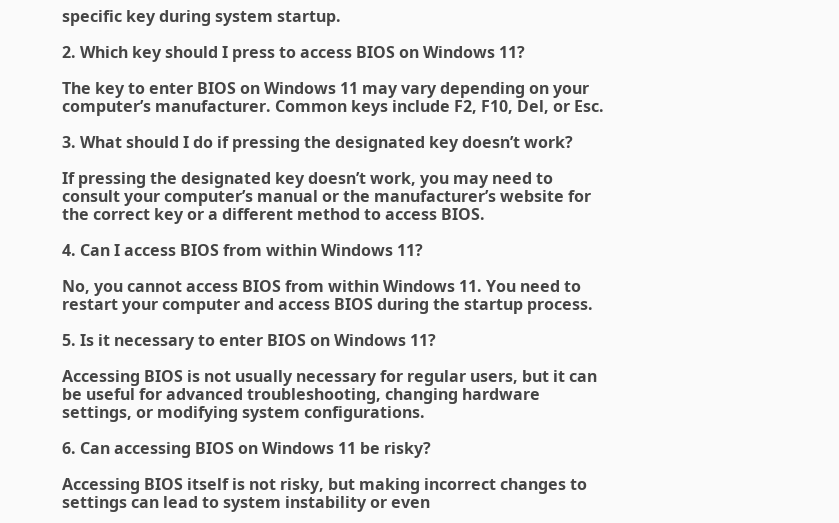specific key during system startup.

2. Which key should I press to access BIOS on Windows 11?

The key to enter BIOS on Windows 11 may vary depending on your computer’s manufacturer. Common keys include F2, F10, Del, or Esc.

3. What should I do if pressing the designated key doesn’t work?

If pressing the designated key doesn’t work, you may need to consult your computer’s manual or the manufacturer’s website for the correct key or a different method to access BIOS.

4. Can I access BIOS from within Windows 11?

No, you cannot access BIOS from within Windows 11. You need to restart your computer and access BIOS during the startup process.

5. Is it necessary to enter BIOS on Windows 11?

Accessing BIOS is not usually necessary for regular users, but it can be useful for advanced troubleshooting, changing hardware settings, or modifying system configurations.

6. Can accessing BIOS on Windows 11 be risky?

Accessing BIOS itself is not risky, but making incorrect changes to settings can lead to system instability or even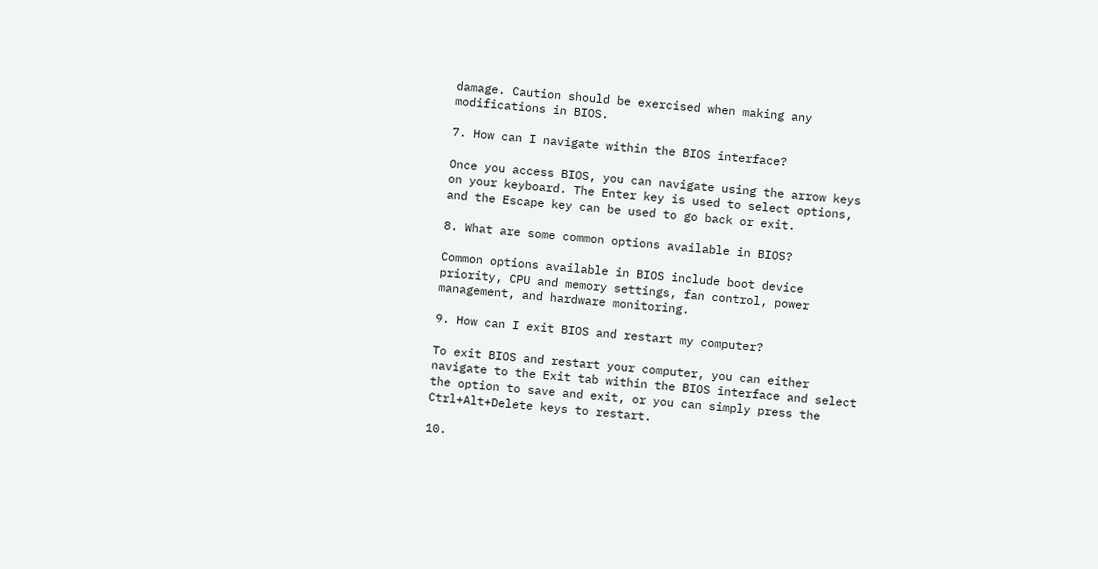damage. Caution should be exercised when making any modifications in BIOS.

7. How can I navigate within the BIOS interface?

Once you access BIOS, you can navigate using the arrow keys on your keyboard. The Enter key is used to select options, and the Escape key can be used to go back or exit.

8. What are some common options available in BIOS?

Common options available in BIOS include boot device priority, CPU and memory settings, fan control, power management, and hardware monitoring.

9. How can I exit BIOS and restart my computer?

To exit BIOS and restart your computer, you can either navigate to the Exit tab within the BIOS interface and select the option to save and exit, or you can simply press the Ctrl+Alt+Delete keys to restart.

10.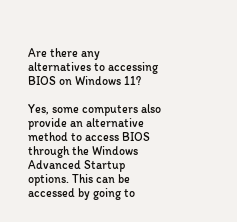Are there any alternatives to accessing BIOS on Windows 11?

Yes, some computers also provide an alternative method to access BIOS through the Windows Advanced Startup options. This can be accessed by going to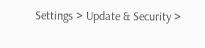Settings > Update & Security >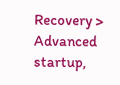Recovery > Advanced startup,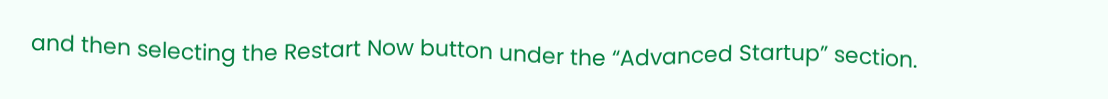and then selecting the Restart Now button under the “Advanced Startup” section.